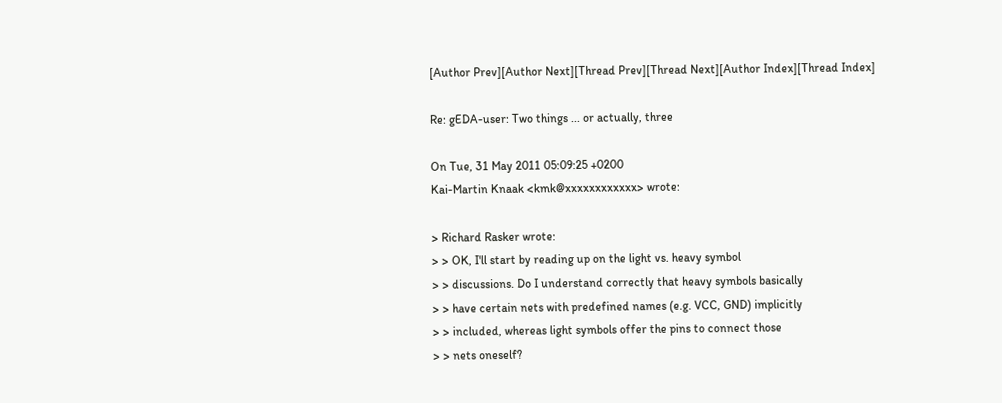[Author Prev][Author Next][Thread Prev][Thread Next][Author Index][Thread Index]

Re: gEDA-user: Two things ... or actually, three

On Tue, 31 May 2011 05:09:25 +0200
Kai-Martin Knaak <kmk@xxxxxxxxxxxx> wrote:

> Richard Rasker wrote:
> > OK, I'll start by reading up on the light vs. heavy symbol
> > discussions. Do I understand correctly that heavy symbols basically
> > have certain nets with predefined names (e.g. VCC, GND) implicitly
> > included, whereas light symbols offer the pins to connect those
> > nets oneself?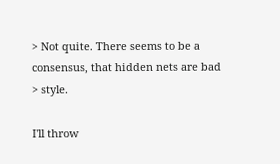> Not quite. There seems to be a consensus, that hidden nets are bad
> style.

I'll throw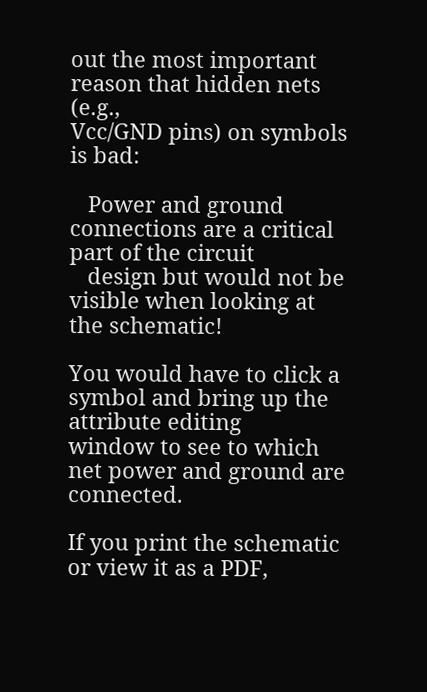out the most important reason that hidden nets (e.g.,
Vcc/GND pins) on symbols is bad:

   Power and ground connections are a critical part of the circuit
   design but would not be visible when looking at the schematic!

You would have to click a symbol and bring up the attribute editing
window to see to which net power and ground are connected.

If you print the schematic or view it as a PDF,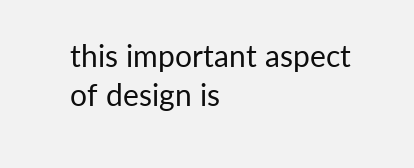this important aspect
of design is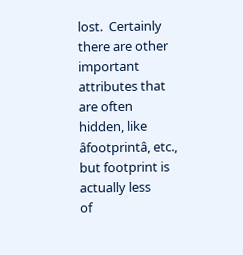lost.  Certainly there are other important attributes that
are often hidden, like âfootprintâ, etc., but footprint is actually less
of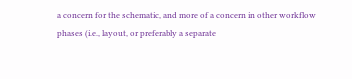a concern for the schematic, and more of a concern in other workflow
phases (i.e., layout, or preferably a separate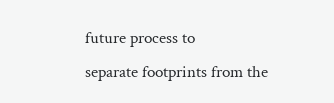future process to
separate footprints from the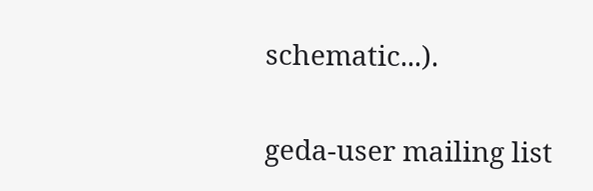schematic...).


geda-user mailing list